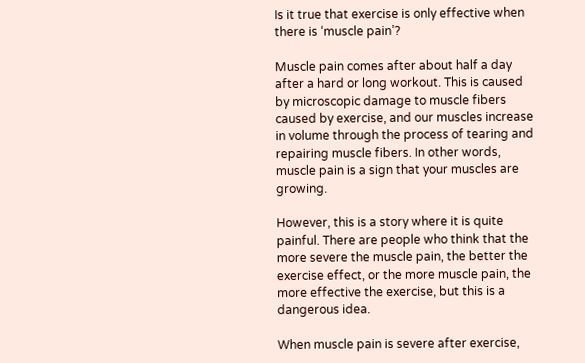Is it true that exercise is only effective when there is ‘muscle pain’?

Muscle pain comes after about half a day after a hard or long workout. This is caused by microscopic damage to muscle fibers caused by exercise, and our muscles increase in volume through the process of tearing and repairing muscle fibers. In other words, muscle pain is a sign that your muscles are growing.

However, this is a story where it is quite painful. There are people who think that the more severe the muscle pain, the better the exercise effect, or the more muscle pain, the more effective the exercise, but this is a dangerous idea.

When muscle pain is severe after exercise,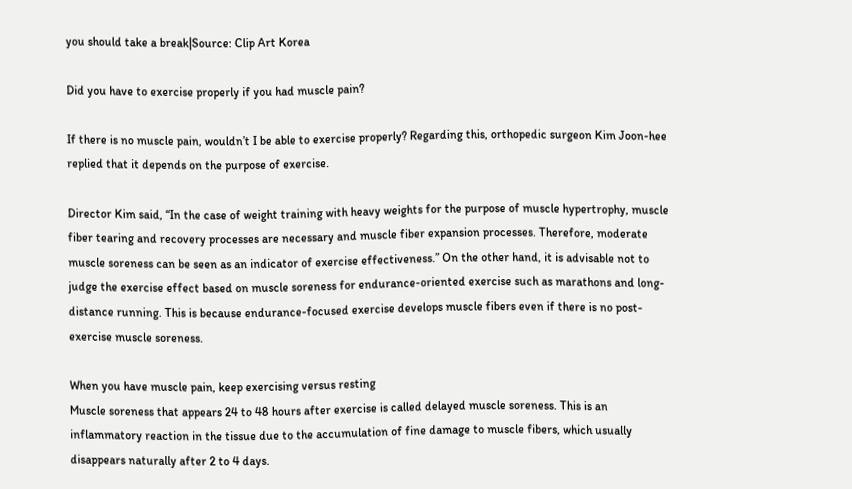you should take a break|Source: Clip Art Korea

Did you have to exercise properly if you had muscle pain?

If there is no muscle pain, wouldn’t I be able to exercise properly? Regarding this, orthopedic surgeon Kim Joon-hee replied that it depends on the purpose of exercise.

Director Kim said, “In the case of weight training with heavy weights for the purpose of muscle hypertrophy, muscle fiber tearing and recovery processes are necessary and muscle fiber expansion processes. Therefore, moderate muscle soreness can be seen as an indicator of exercise effectiveness.” On the other hand, it is advisable not to judge the exercise effect based on muscle soreness for endurance-oriented exercise such as marathons and long-distance running. This is because endurance-focused exercise develops muscle fibers even if there is no post-exercise muscle soreness.

When you have muscle pain, keep exercising versus resting
Muscle soreness that appears 24 to 48 hours after exercise is called delayed muscle soreness. This is an inflammatory reaction in the tissue due to the accumulation of fine damage to muscle fibers, which usually disappears naturally after 2 to 4 days.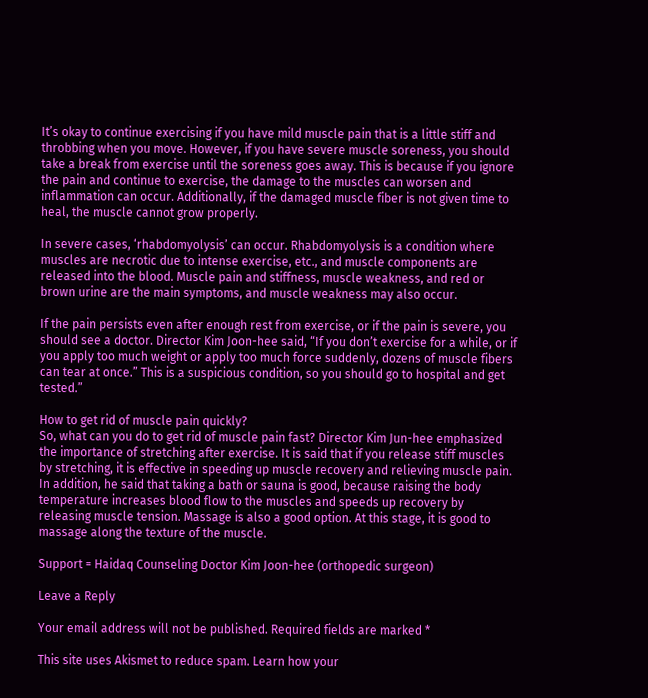It’s okay to continue exercising if you have mild muscle pain that is a little stiff and throbbing when you move. However, if you have severe muscle soreness, you should take a break from exercise until the soreness goes away. This is because if you ignore the pain and continue to exercise, the damage to the muscles can worsen and inflammation can occur. Additionally, if the damaged muscle fiber is not given time to heal, the muscle cannot grow properly.

In severe cases, ‘rhabdomyolysis’ can occur. Rhabdomyolysis is a condition where muscles are necrotic due to intense exercise, etc., and muscle components are released into the blood. Muscle pain and stiffness, muscle weakness, and red or brown urine are the main symptoms, and muscle weakness may also occur.

If the pain persists even after enough rest from exercise, or if the pain is severe, you should see a doctor. Director Kim Joon-hee said, “If you don’t exercise for a while, or if you apply too much weight or apply too much force suddenly, dozens of muscle fibers can tear at once.” This is a suspicious condition, so you should go to hospital and get tested.”

How to get rid of muscle pain quickly?
So, what can you do to get rid of muscle pain fast? Director Kim Jun-hee emphasized the importance of stretching after exercise. It is said that if you release stiff muscles by stretching, it is effective in speeding up muscle recovery and relieving muscle pain. In addition, he said that taking a bath or sauna is good, because raising the body temperature increases blood flow to the muscles and speeds up recovery by releasing muscle tension. Massage is also a good option. At this stage, it is good to massage along the texture of the muscle.

Support = Haidaq Counseling Doctor Kim Joon-hee (orthopedic surgeon)

Leave a Reply

Your email address will not be published. Required fields are marked *

This site uses Akismet to reduce spam. Learn how your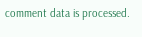comment data is processed.